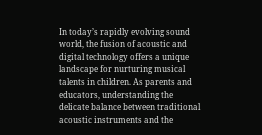In today’s rapidly evolving sound world, the fusion of acoustic and digital technology offers a unique landscape for nurturing musical talents in children. As parents and educators, understanding the delicate balance between traditional acoustic instruments and the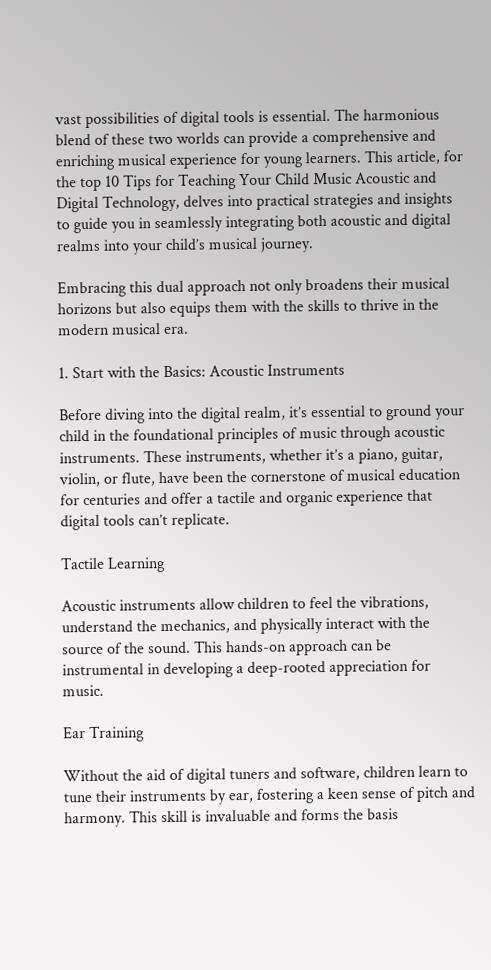vast possibilities of digital tools is essential. The harmonious blend of these two worlds can provide a comprehensive and enriching musical experience for young learners. This article, for the top 10 Tips for Teaching Your Child Music Acoustic and Digital Technology, delves into practical strategies and insights to guide you in seamlessly integrating both acoustic and digital realms into your child’s musical journey.

Embracing this dual approach not only broadens their musical horizons but also equips them with the skills to thrive in the modern musical era.

1. Start with the Basics: Acoustic Instruments

Before diving into the digital realm, it’s essential to ground your child in the foundational principles of music through acoustic instruments. These instruments, whether it’s a piano, guitar, violin, or flute, have been the cornerstone of musical education for centuries and offer a tactile and organic experience that digital tools can’t replicate.

Tactile Learning

Acoustic instruments allow children to feel the vibrations, understand the mechanics, and physically interact with the source of the sound. This hands-on approach can be instrumental in developing a deep-rooted appreciation for music.

Ear Training

Without the aid of digital tuners and software, children learn to tune their instruments by ear, fostering a keen sense of pitch and harmony. This skill is invaluable and forms the basis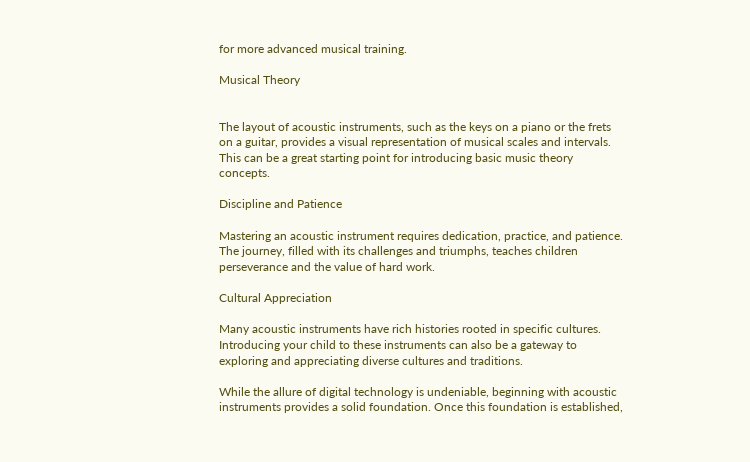for more advanced musical training.

Musical Theory


The layout of acoustic instruments, such as the keys on a piano or the frets on a guitar, provides a visual representation of musical scales and intervals. This can be a great starting point for introducing basic music theory concepts.

Discipline and Patience

Mastering an acoustic instrument requires dedication, practice, and patience. The journey, filled with its challenges and triumphs, teaches children perseverance and the value of hard work.

Cultural Appreciation

Many acoustic instruments have rich histories rooted in specific cultures. Introducing your child to these instruments can also be a gateway to exploring and appreciating diverse cultures and traditions.

While the allure of digital technology is undeniable, beginning with acoustic instruments provides a solid foundation. Once this foundation is established,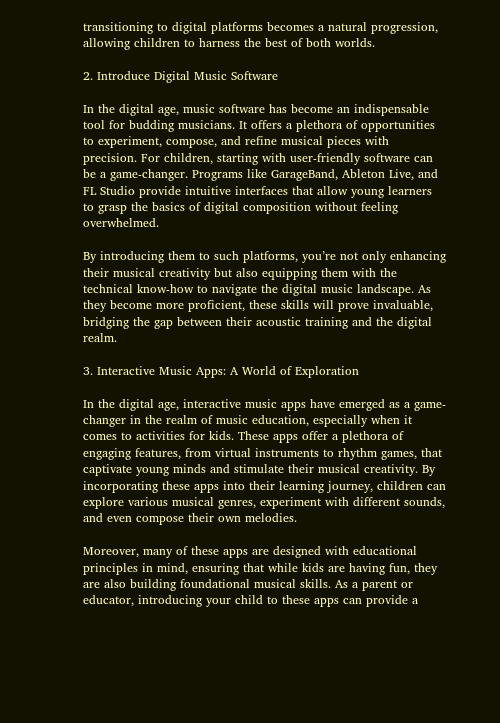transitioning to digital platforms becomes a natural progression, allowing children to harness the best of both worlds.

2. Introduce Digital Music Software

In the digital age, music software has become an indispensable tool for budding musicians. It offers a plethora of opportunities to experiment, compose, and refine musical pieces with precision. For children, starting with user-friendly software can be a game-changer. Programs like GarageBand, Ableton Live, and FL Studio provide intuitive interfaces that allow young learners to grasp the basics of digital composition without feeling overwhelmed.

By introducing them to such platforms, you’re not only enhancing their musical creativity but also equipping them with the technical know-how to navigate the digital music landscape. As they become more proficient, these skills will prove invaluable, bridging the gap between their acoustic training and the digital realm.

3. Interactive Music Apps: A World of Exploration

In the digital age, interactive music apps have emerged as a game-changer in the realm of music education, especially when it comes to activities for kids. These apps offer a plethora of engaging features, from virtual instruments to rhythm games, that captivate young minds and stimulate their musical creativity. By incorporating these apps into their learning journey, children can explore various musical genres, experiment with different sounds, and even compose their own melodies.

Moreover, many of these apps are designed with educational principles in mind, ensuring that while kids are having fun, they are also building foundational musical skills. As a parent or educator, introducing your child to these apps can provide a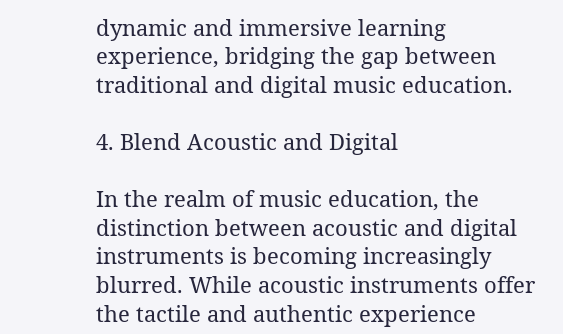dynamic and immersive learning experience, bridging the gap between traditional and digital music education.

4. Blend Acoustic and Digital

In the realm of music education, the distinction between acoustic and digital instruments is becoming increasingly blurred. While acoustic instruments offer the tactile and authentic experience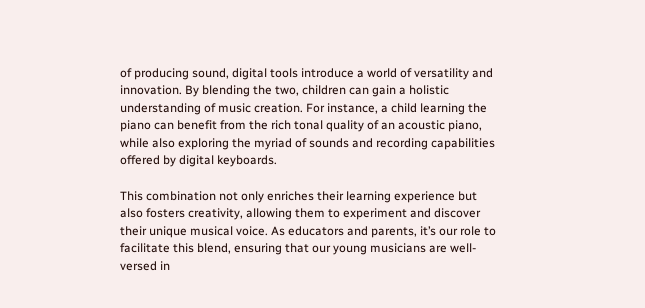of producing sound, digital tools introduce a world of versatility and innovation. By blending the two, children can gain a holistic understanding of music creation. For instance, a child learning the piano can benefit from the rich tonal quality of an acoustic piano, while also exploring the myriad of sounds and recording capabilities offered by digital keyboards.

This combination not only enriches their learning experience but also fosters creativity, allowing them to experiment and discover their unique musical voice. As educators and parents, it’s our role to facilitate this blend, ensuring that our young musicians are well-versed in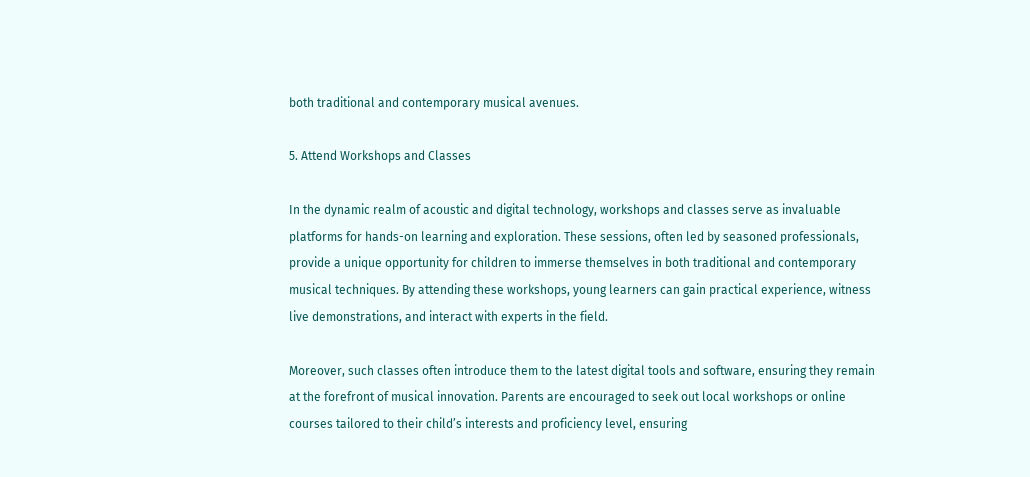both traditional and contemporary musical avenues.

5. Attend Workshops and Classes

In the dynamic realm of acoustic and digital technology, workshops and classes serve as invaluable platforms for hands-on learning and exploration. These sessions, often led by seasoned professionals, provide a unique opportunity for children to immerse themselves in both traditional and contemporary musical techniques. By attending these workshops, young learners can gain practical experience, witness live demonstrations, and interact with experts in the field.

Moreover, such classes often introduce them to the latest digital tools and software, ensuring they remain at the forefront of musical innovation. Parents are encouraged to seek out local workshops or online courses tailored to their child’s interests and proficiency level, ensuring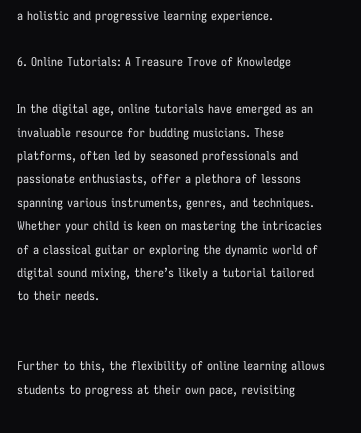a holistic and progressive learning experience.

6. Online Tutorials: A Treasure Trove of Knowledge

In the digital age, online tutorials have emerged as an invaluable resource for budding musicians. These platforms, often led by seasoned professionals and passionate enthusiasts, offer a plethora of lessons spanning various instruments, genres, and techniques. Whether your child is keen on mastering the intricacies of a classical guitar or exploring the dynamic world of digital sound mixing, there’s likely a tutorial tailored to their needs.


Further to this, the flexibility of online learning allows students to progress at their own pace, revisiting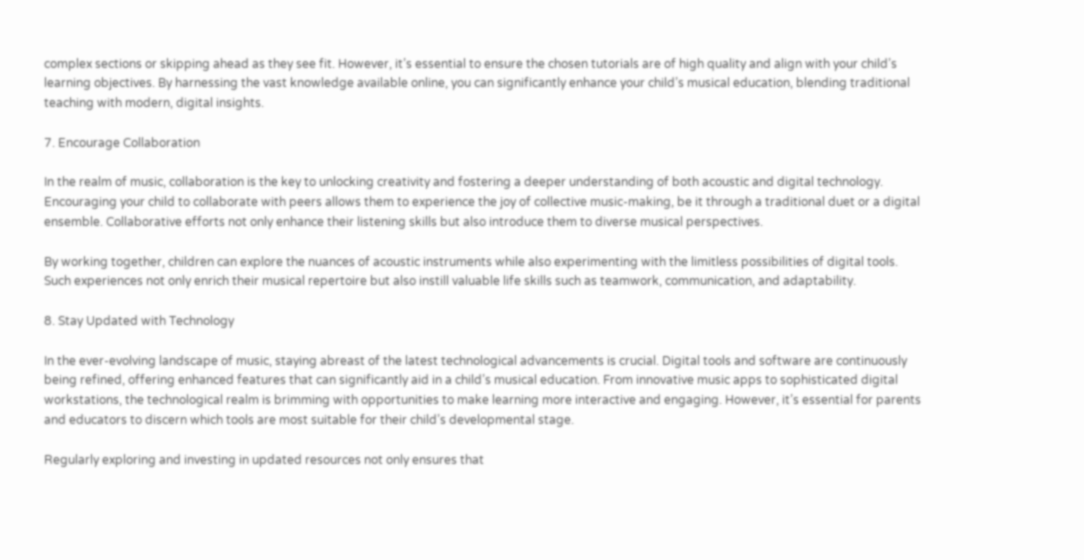complex sections or skipping ahead as they see fit. However, it’s essential to ensure the chosen tutorials are of high quality and align with your child’s learning objectives. By harnessing the vast knowledge available online, you can significantly enhance your child’s musical education, blending traditional teaching with modern, digital insights.

7. Encourage Collaboration

In the realm of music, collaboration is the key to unlocking creativity and fostering a deeper understanding of both acoustic and digital technology. Encouraging your child to collaborate with peers allows them to experience the joy of collective music-making, be it through a traditional duet or a digital ensemble. Collaborative efforts not only enhance their listening skills but also introduce them to diverse musical perspectives.

By working together, children can explore the nuances of acoustic instruments while also experimenting with the limitless possibilities of digital tools. Such experiences not only enrich their musical repertoire but also instill valuable life skills such as teamwork, communication, and adaptability.

8. Stay Updated with Technology

In the ever-evolving landscape of music, staying abreast of the latest technological advancements is crucial. Digital tools and software are continuously being refined, offering enhanced features that can significantly aid in a child’s musical education. From innovative music apps to sophisticated digital workstations, the technological realm is brimming with opportunities to make learning more interactive and engaging. However, it’s essential for parents and educators to discern which tools are most suitable for their child’s developmental stage.

Regularly exploring and investing in updated resources not only ensures that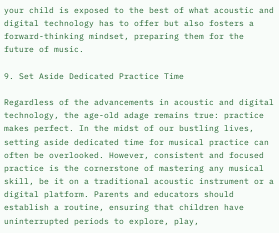your child is exposed to the best of what acoustic and digital technology has to offer but also fosters a forward-thinking mindset, preparing them for the future of music.

9. Set Aside Dedicated Practice Time

Regardless of the advancements in acoustic and digital technology, the age-old adage remains true: practice makes perfect. In the midst of our bustling lives, setting aside dedicated time for musical practice can often be overlooked. However, consistent and focused practice is the cornerstone of mastering any musical skill, be it on a traditional acoustic instrument or a digital platform. Parents and educators should establish a routine, ensuring that children have uninterrupted periods to explore, play,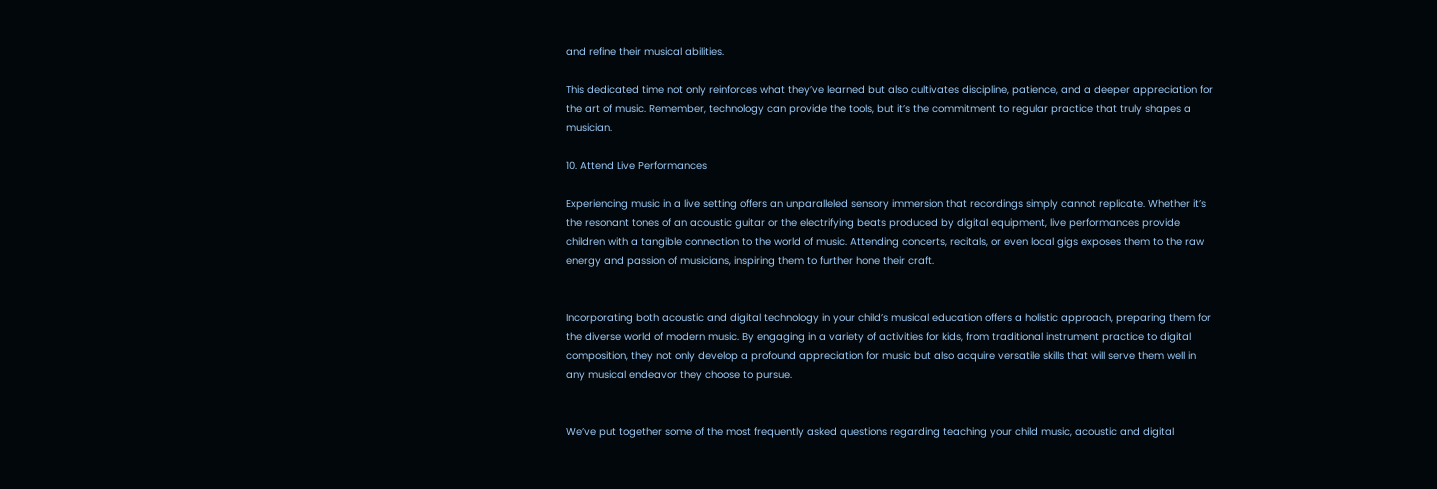and refine their musical abilities.

This dedicated time not only reinforces what they’ve learned but also cultivates discipline, patience, and a deeper appreciation for the art of music. Remember, technology can provide the tools, but it’s the commitment to regular practice that truly shapes a musician.

10. Attend Live Performances

Experiencing music in a live setting offers an unparalleled sensory immersion that recordings simply cannot replicate. Whether it’s the resonant tones of an acoustic guitar or the electrifying beats produced by digital equipment, live performances provide children with a tangible connection to the world of music. Attending concerts, recitals, or even local gigs exposes them to the raw energy and passion of musicians, inspiring them to further hone their craft.


Incorporating both acoustic and digital technology in your child’s musical education offers a holistic approach, preparing them for the diverse world of modern music. By engaging in a variety of activities for kids, from traditional instrument practice to digital composition, they not only develop a profound appreciation for music but also acquire versatile skills that will serve them well in any musical endeavor they choose to pursue.


We’ve put together some of the most frequently asked questions regarding teaching your child music, acoustic and digital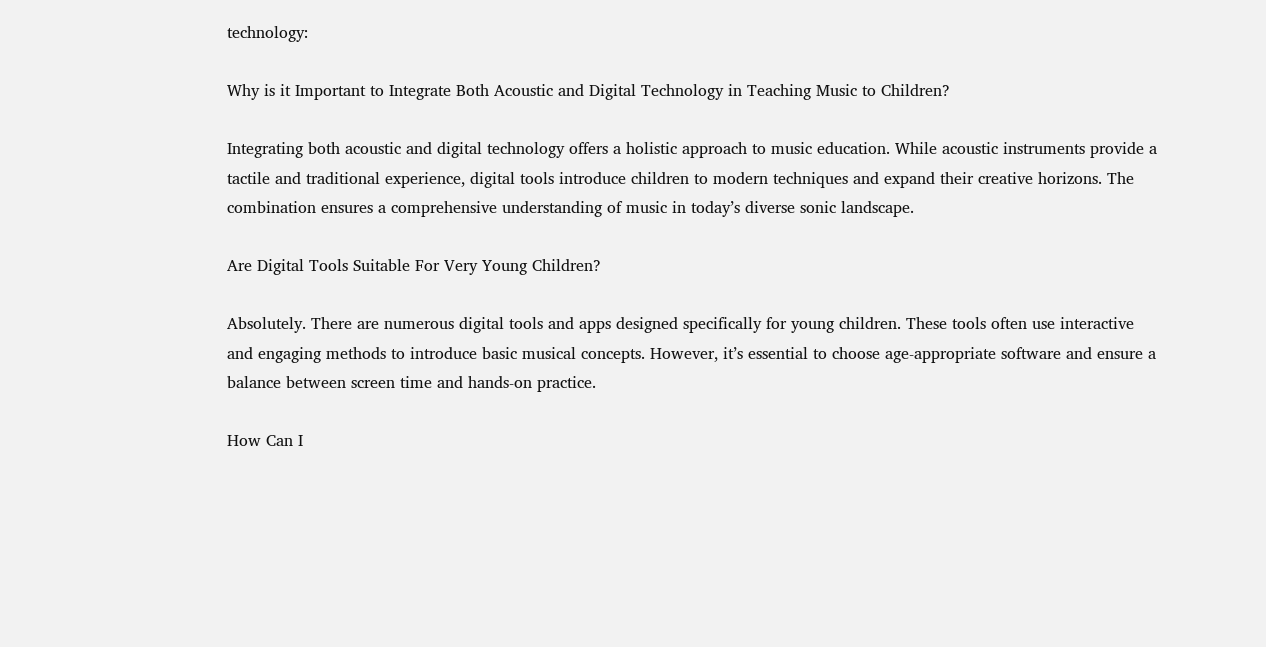technology:

Why is it Important to Integrate Both Acoustic and Digital Technology in Teaching Music to Children?

Integrating both acoustic and digital technology offers a holistic approach to music education. While acoustic instruments provide a tactile and traditional experience, digital tools introduce children to modern techniques and expand their creative horizons. The combination ensures a comprehensive understanding of music in today’s diverse sonic landscape.

Are Digital Tools Suitable For Very Young Children?

Absolutely. There are numerous digital tools and apps designed specifically for young children. These tools often use interactive and engaging methods to introduce basic musical concepts. However, it’s essential to choose age-appropriate software and ensure a balance between screen time and hands-on practice.

How Can I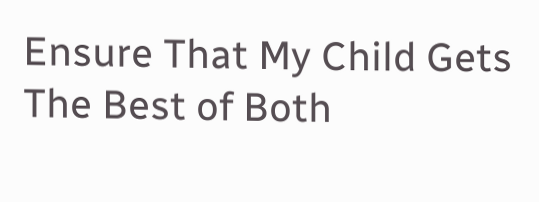Ensure That My Child Gets The Best of Both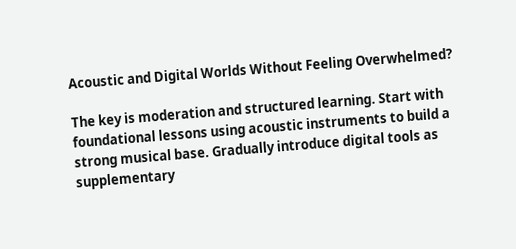Acoustic and Digital Worlds Without Feeling Overwhelmed?

The key is moderation and structured learning. Start with foundational lessons using acoustic instruments to build a strong musical base. Gradually introduce digital tools as supplementary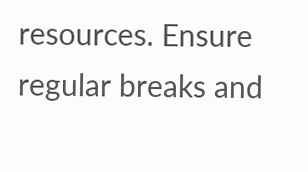resources. Ensure regular breaks and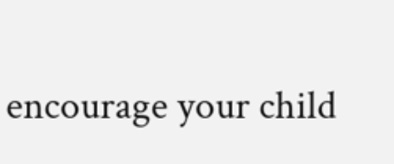encourage your child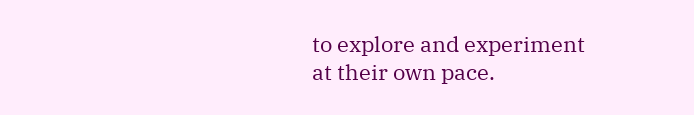to explore and experiment at their own pace.